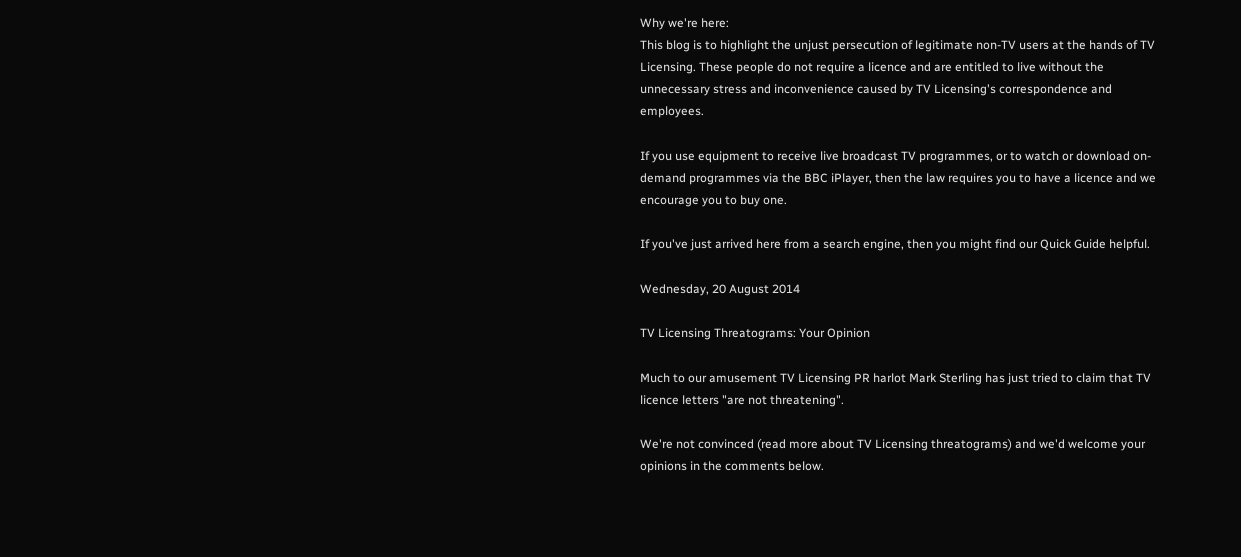Why we're here:
This blog is to highlight the unjust persecution of legitimate non-TV users at the hands of TV Licensing. These people do not require a licence and are entitled to live without the unnecessary stress and inconvenience caused by TV Licensing's correspondence and employees.

If you use equipment to receive live broadcast TV programmes, or to watch or download on-demand programmes via the BBC iPlayer, then the law requires you to have a licence and we encourage you to buy one.

If you've just arrived here from a search engine, then you might find our Quick Guide helpful.

Wednesday, 20 August 2014

TV Licensing Threatograms: Your Opinion

Much to our amusement TV Licensing PR harlot Mark Sterling has just tried to claim that TV licence letters "are not threatening".

We're not convinced (read more about TV Licensing threatograms) and we'd welcome your opinions in the comments below.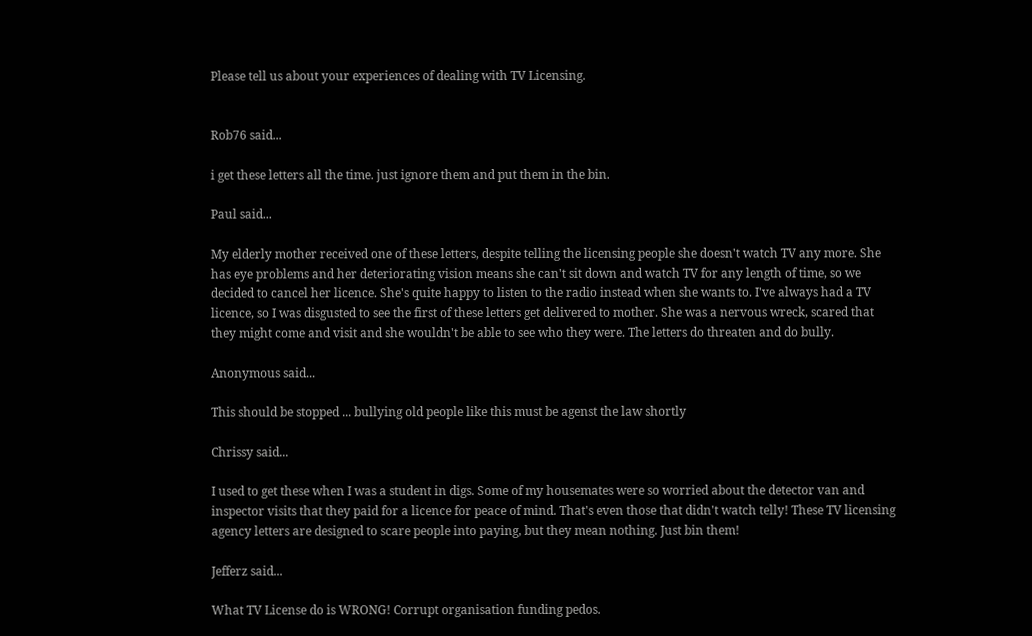Please tell us about your experiences of dealing with TV Licensing.


Rob76 said...

i get these letters all the time. just ignore them and put them in the bin.

Paul said...

My elderly mother received one of these letters, despite telling the licensing people she doesn't watch TV any more. She has eye problems and her deteriorating vision means she can't sit down and watch TV for any length of time, so we decided to cancel her licence. She's quite happy to listen to the radio instead when she wants to. I've always had a TV licence, so I was disgusted to see the first of these letters get delivered to mother. She was a nervous wreck, scared that they might come and visit and she wouldn't be able to see who they were. The letters do threaten and do bully.

Anonymous said...

This should be stopped ... bullying old people like this must be agenst the law shortly

Chrissy said...

I used to get these when I was a student in digs. Some of my housemates were so worried about the detector van and inspector visits that they paid for a licence for peace of mind. That's even those that didn't watch telly! These TV licensing agency letters are designed to scare people into paying, but they mean nothing. Just bin them!

Jefferz said...

What TV License do is WRONG! Corrupt organisation funding pedos.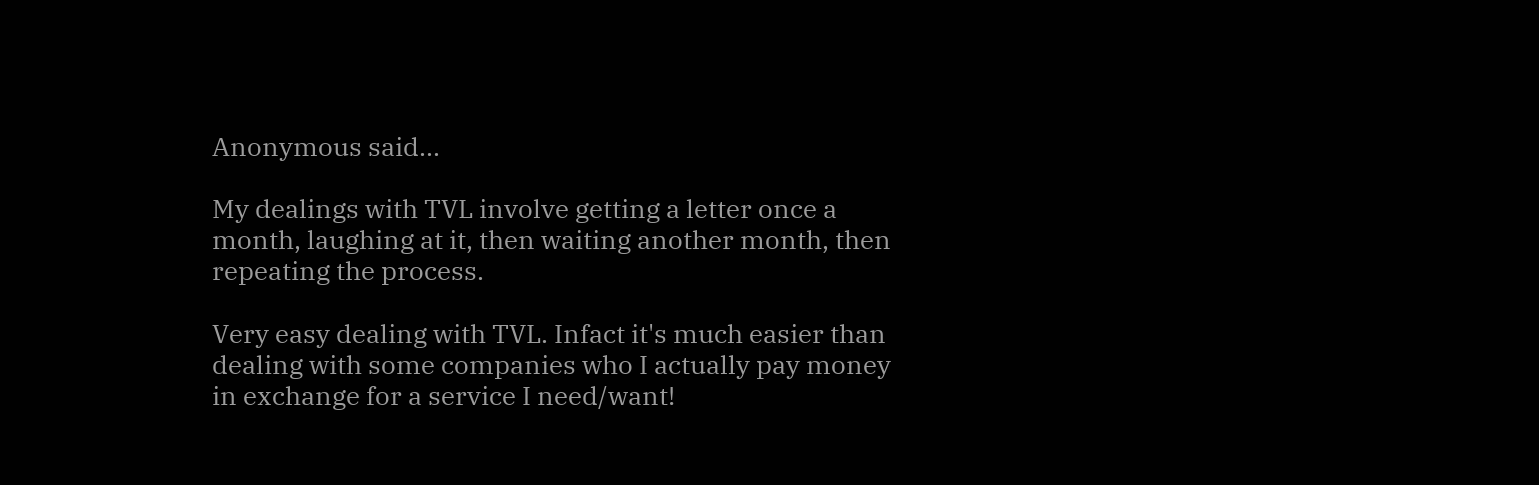Anonymous said...

My dealings with TVL involve getting a letter once a month, laughing at it, then waiting another month, then repeating the process.

Very easy dealing with TVL. Infact it's much easier than dealing with some companies who I actually pay money in exchange for a service I need/want!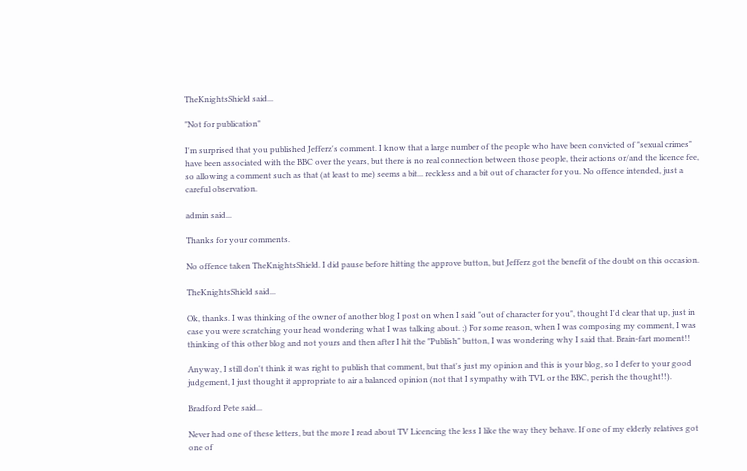TheKnightsShield said...

"Not for publication"

I'm surprised that you published Jefferz's comment. I know that a large number of the people who have been convicted of "sexual crimes" have been associated with the BBC over the years, but there is no real connection between those people, their actions or/and the licence fee, so allowing a comment such as that (at least to me) seems a bit... reckless and a bit out of character for you. No offence intended, just a careful observation.

admin said...

Thanks for your comments.

No offence taken TheKnightsShield. I did pause before hitting the approve button, but Jefferz got the benefit of the doubt on this occasion.

TheKnightsShield said...

Ok, thanks. I was thinking of the owner of another blog I post on when I said "out of character for you", thought I'd clear that up, just in case you were scratching your head wondering what I was talking about. ;) For some reason, when I was composing my comment, I was thinking of this other blog and not yours and then after I hit the "Publish" button, I was wondering why I said that. Brain-fart moment!!

Anyway, I still don't think it was right to publish that comment, but that's just my opinion and this is your blog, so I defer to your good judgement, I just thought it appropriate to air a balanced opinion (not that I sympathy with TVL or the BBC, perish the thought!!).

Bradford Pete said...

Never had one of these letters, but the more I read about TV Licencing the less I like the way they behave. If one of my elderly relatives got one of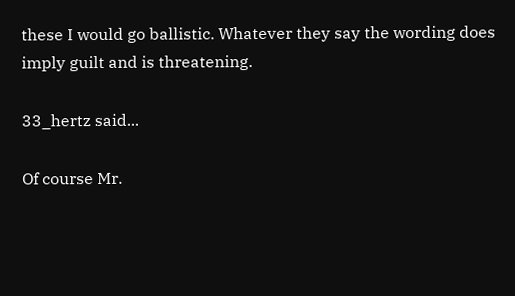these I would go ballistic. Whatever they say the wording does imply guilt and is threatening.

33_hertz said...

Of course Mr.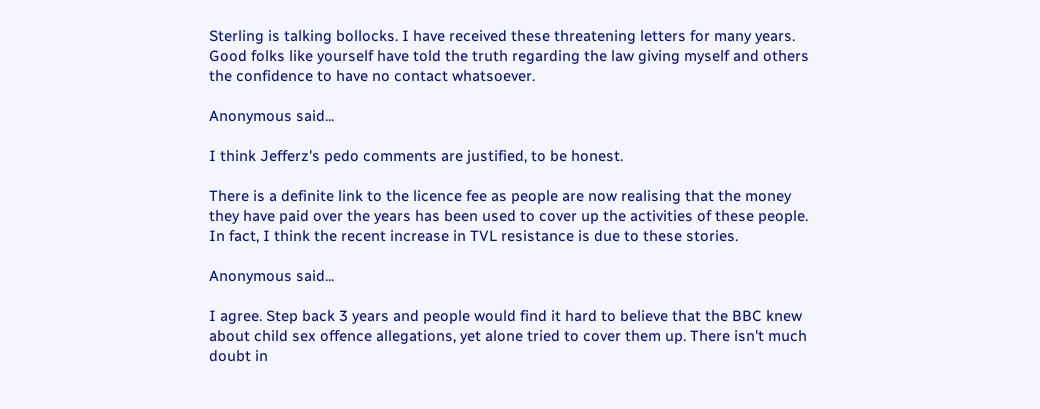Sterling is talking bollocks. I have received these threatening letters for many years. Good folks like yourself have told the truth regarding the law giving myself and others the confidence to have no contact whatsoever.

Anonymous said...

I think Jefferz's pedo comments are justified, to be honest.

There is a definite link to the licence fee as people are now realising that the money they have paid over the years has been used to cover up the activities of these people. In fact, I think the recent increase in TVL resistance is due to these stories.

Anonymous said...

I agree. Step back 3 years and people would find it hard to believe that the BBC knew about child sex offence allegations, yet alone tried to cover them up. There isn't much doubt in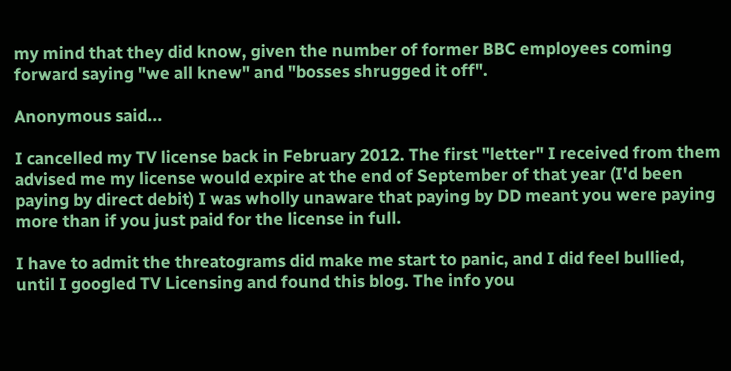my mind that they did know, given the number of former BBC employees coming forward saying "we all knew" and "bosses shrugged it off".

Anonymous said...

I cancelled my TV license back in February 2012. The first "letter" I received from them advised me my license would expire at the end of September of that year (I'd been paying by direct debit) I was wholly unaware that paying by DD meant you were paying more than if you just paid for the license in full.

I have to admit the threatograms did make me start to panic, and I did feel bullied, until I googled TV Licensing and found this blog. The info you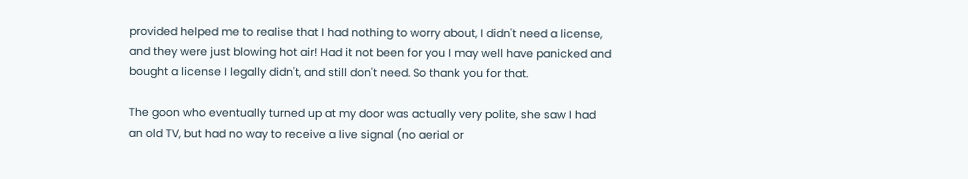provided helped me to realise that I had nothing to worry about, I didn't need a license, and they were just blowing hot air! Had it not been for you I may well have panicked and bought a license I legally didn't, and still don't need. So thank you for that.

The goon who eventually turned up at my door was actually very polite, she saw I had an old TV, but had no way to receive a live signal (no aerial or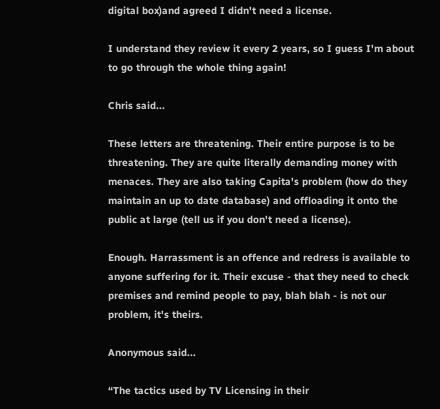digital box)and agreed I didn't need a license.

I understand they review it every 2 years, so I guess I'm about to go through the whole thing again!

Chris said...

These letters are threatening. Their entire purpose is to be threatening. They are quite literally demanding money with menaces. They are also taking Capita's problem (how do they maintain an up to date database) and offloading it onto the public at large (tell us if you don't need a license).

Enough. Harrassment is an offence and redress is available to anyone suffering for it. Their excuse - that they need to check premises and remind people to pay, blah blah - is not our problem, it's theirs.

Anonymous said...

“The tactics used by TV Licensing in their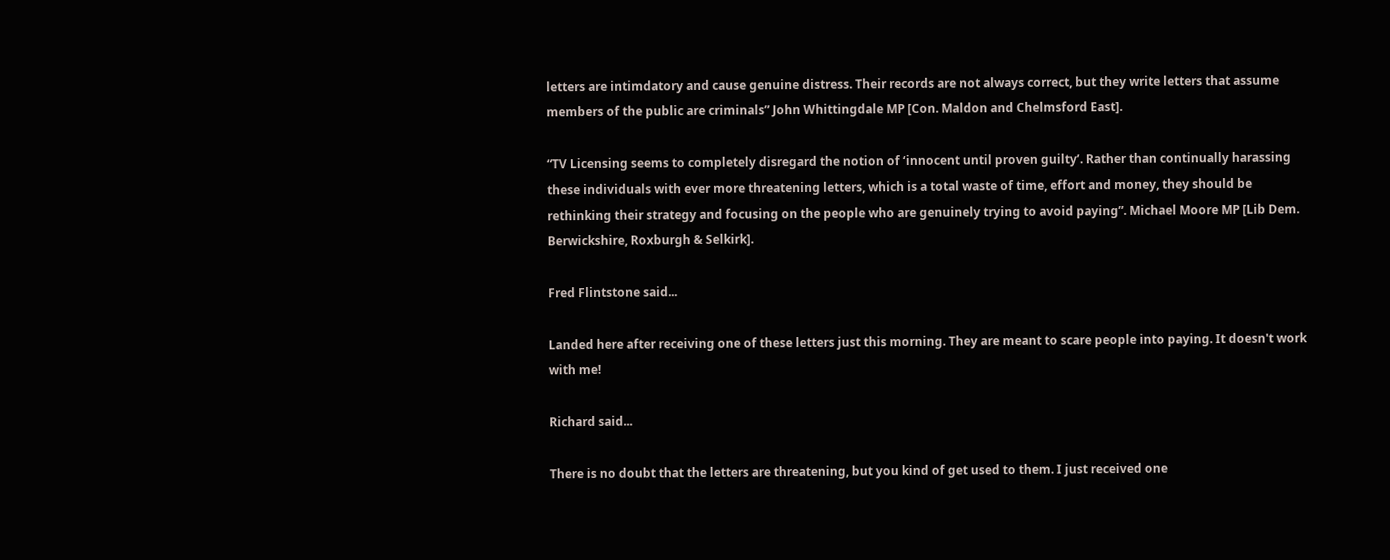letters are intimdatory and cause genuine distress. Their records are not always correct, but they write letters that assume members of the public are criminals” John Whittingdale MP [Con. Maldon and Chelmsford East].

“TV Licensing seems to completely disregard the notion of ‘innocent until proven guilty’. Rather than continually harassing these individuals with ever more threatening letters, which is a total waste of time, effort and money, they should be rethinking their strategy and focusing on the people who are genuinely trying to avoid paying”. Michael Moore MP [Lib Dem. Berwickshire, Roxburgh & Selkirk].

Fred Flintstone said...

Landed here after receiving one of these letters just this morning. They are meant to scare people into paying. It doesn't work with me!

Richard said...

There is no doubt that the letters are threatening, but you kind of get used to them. I just received one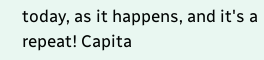today, as it happens, and it's a repeat! Capita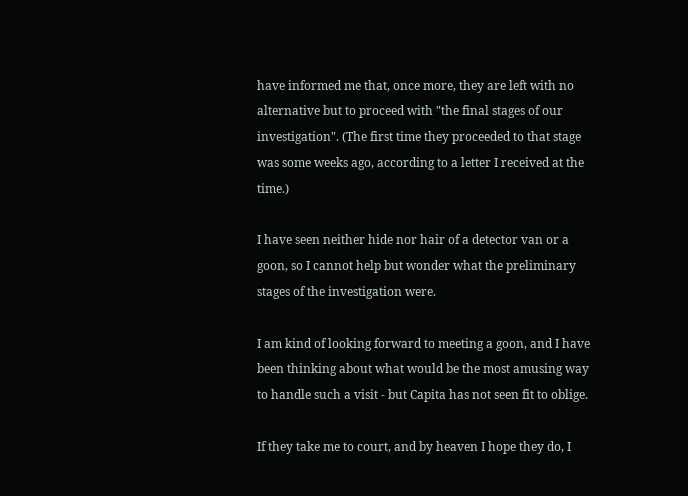have informed me that, once more, they are left with no alternative but to proceed with "the final stages of our investigation". (The first time they proceeded to that stage was some weeks ago, according to a letter I received at the time.)

I have seen neither hide nor hair of a detector van or a goon, so I cannot help but wonder what the preliminary stages of the investigation were.

I am kind of looking forward to meeting a goon, and I have been thinking about what would be the most amusing way to handle such a visit - but Capita has not seen fit to oblige.

If they take me to court, and by heaven I hope they do, I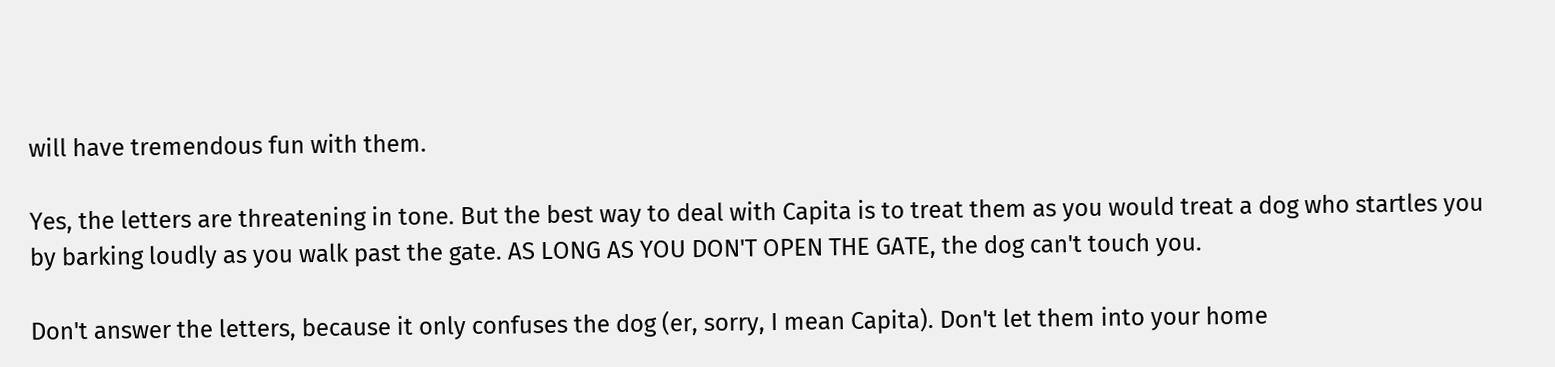will have tremendous fun with them.

Yes, the letters are threatening in tone. But the best way to deal with Capita is to treat them as you would treat a dog who startles you by barking loudly as you walk past the gate. AS LONG AS YOU DON'T OPEN THE GATE, the dog can't touch you.

Don't answer the letters, because it only confuses the dog (er, sorry, I mean Capita). Don't let them into your home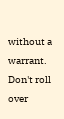without a warrant. Don't roll over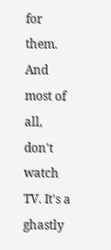for them. And most of all, don't watch TV. It's a ghastly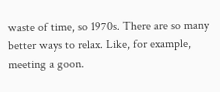waste of time, so 1970s. There are so many better ways to relax. Like, for example, meeting a goon.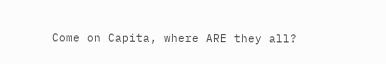Come on Capita, where ARE they all?